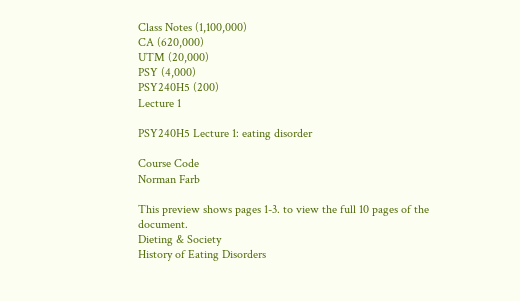Class Notes (1,100,000)
CA (620,000)
UTM (20,000)
PSY (4,000)
PSY240H5 (200)
Lecture 1

PSY240H5 Lecture 1: eating disorder

Course Code
Norman Farb

This preview shows pages 1-3. to view the full 10 pages of the document.
Dieting & Society
History of Eating Disorders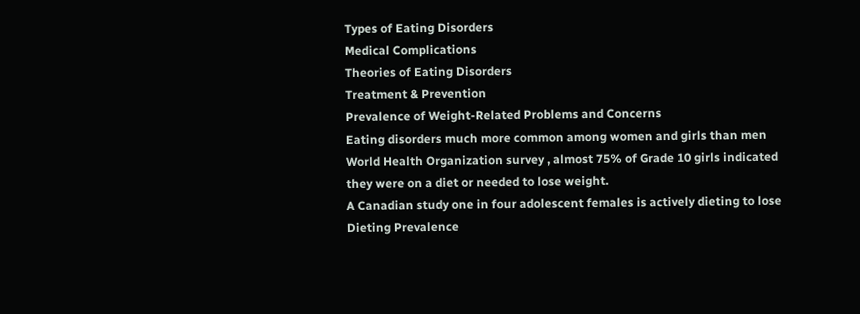Types of Eating Disorders
Medical Complications
Theories of Eating Disorders
Treatment & Prevention
Prevalence of Weight-Related Problems and Concerns
Eating disorders much more common among women and girls than men
World Health Organization survey , almost 75% of Grade 10 girls indicated
they were on a diet or needed to lose weight.
A Canadian study one in four adolescent females is actively dieting to lose
Dieting Prevalence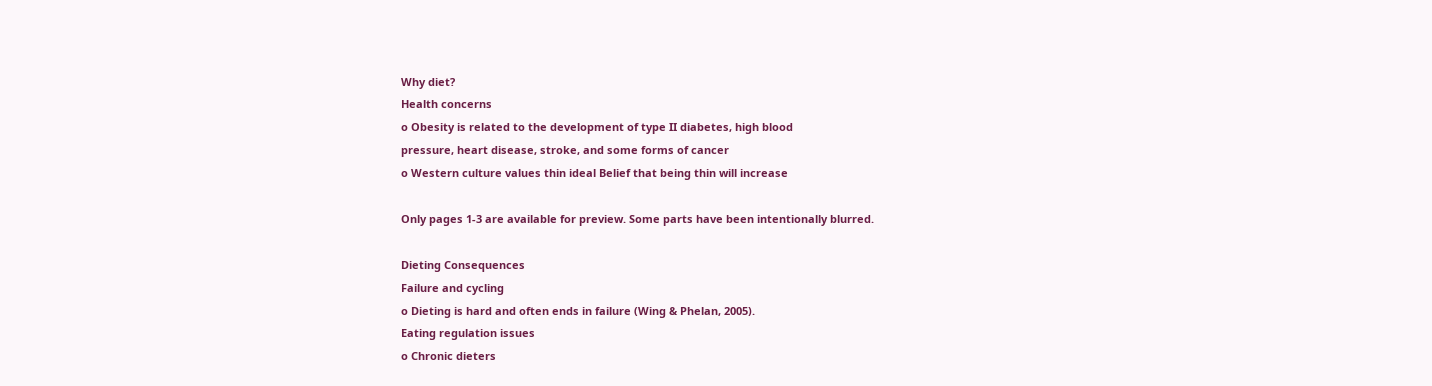Why diet?
Health concerns
o Obesity is related to the development of type II diabetes, high blood
pressure, heart disease, stroke, and some forms of cancer
o Western culture values thin ideal Belief that being thin will increase

Only pages 1-3 are available for preview. Some parts have been intentionally blurred.

Dieting Consequences
Failure and cycling
o Dieting is hard and often ends in failure (Wing & Phelan, 2005).
Eating regulation issues
o Chronic dieters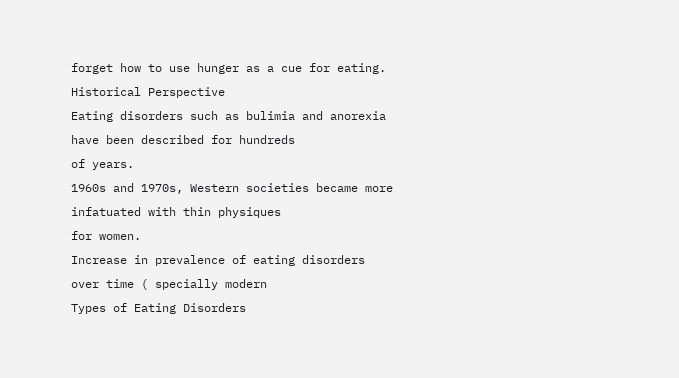forget how to use hunger as a cue for eating.
Historical Perspective
Eating disorders such as bulimia and anorexia have been described for hundreds
of years.
1960s and 1970s, Western societies became more infatuated with thin physiques
for women.
Increase in prevalence of eating disorders over time ( specially modern
Types of Eating Disorders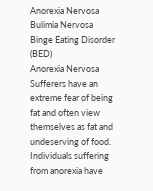Anorexia Nervosa
Bulimia Nervosa
Binge Eating Disorder (BED)
Anorexia Nervosa
Sufferers have an extreme fear of being fat and often view themselves as fat and
undeserving of food.
Individuals suffering from anorexia have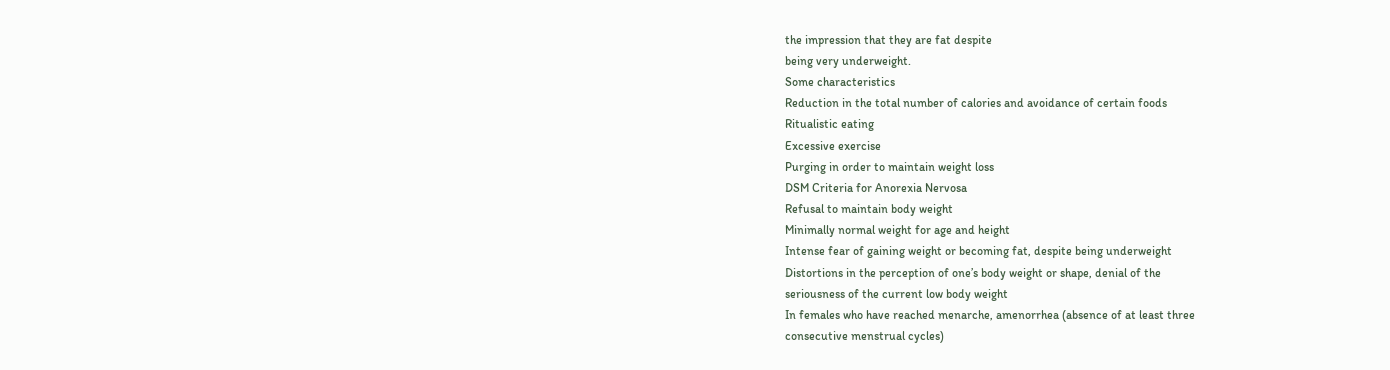the impression that they are fat despite
being very underweight.
Some characteristics
Reduction in the total number of calories and avoidance of certain foods
Ritualistic eating
Excessive exercise
Purging in order to maintain weight loss
DSM Criteria for Anorexia Nervosa
Refusal to maintain body weight
Minimally normal weight for age and height
Intense fear of gaining weight or becoming fat, despite being underweight
Distortions in the perception of one’s body weight or shape, denial of the
seriousness of the current low body weight
In females who have reached menarche, amenorrhea (absence of at least three
consecutive menstrual cycles)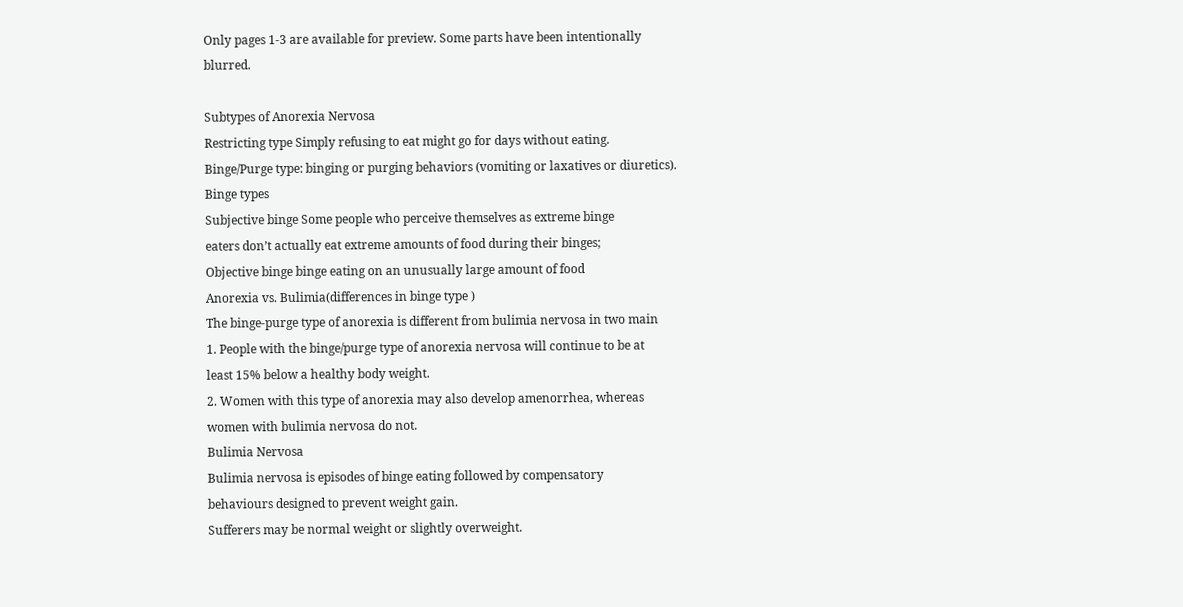Only pages 1-3 are available for preview. Some parts have been intentionally blurred.

Subtypes of Anorexia Nervosa
Restricting type Simply refusing to eat might go for days without eating.
Binge/Purge type: binging or purging behaviors (vomiting or laxatives or diuretics).
Binge types
Subjective binge Some people who perceive themselves as extreme binge
eaters don’t actually eat extreme amounts of food during their binges;
Objective binge binge eating on an unusually large amount of food
Anorexia vs. Bulimia(differences in binge type )
The binge-purge type of anorexia is different from bulimia nervosa in two main
1. People with the binge/purge type of anorexia nervosa will continue to be at
least 15% below a healthy body weight.
2. Women with this type of anorexia may also develop amenorrhea, whereas
women with bulimia nervosa do not.
Bulimia Nervosa
Bulimia nervosa is episodes of binge eating followed by compensatory
behaviours designed to prevent weight gain.
Sufferers may be normal weight or slightly overweight.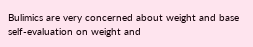Bulimics are very concerned about weight and base self-evaluation on weight and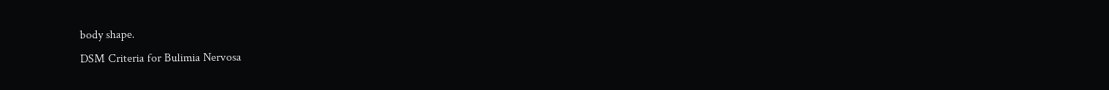body shape.
DSM Criteria for Bulimia Nervosa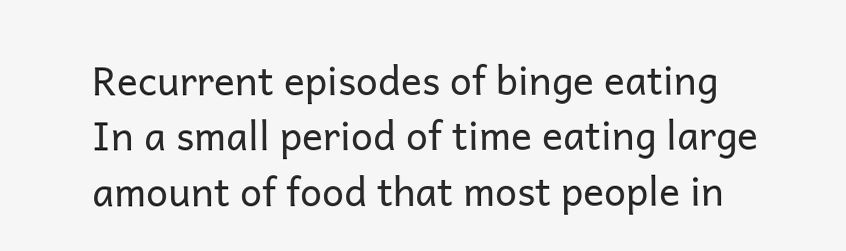Recurrent episodes of binge eating
In a small period of time eating large amount of food that most people in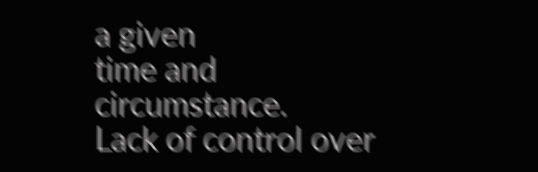a given
time and circumstance.
Lack of control over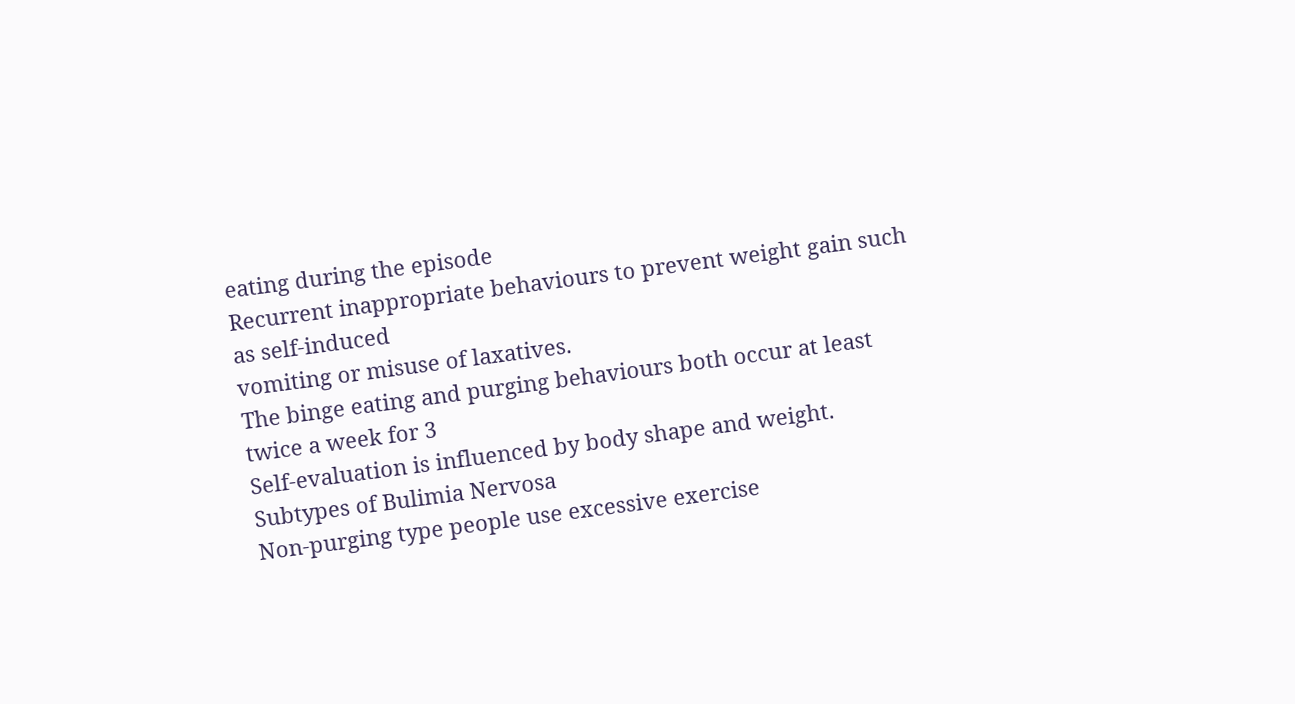eating during the episode
Recurrent inappropriate behaviours to prevent weight gain such as self-induced
vomiting or misuse of laxatives.
The binge eating and purging behaviours both occur at least twice a week for 3
Self-evaluation is influenced by body shape and weight.
Subtypes of Bulimia Nervosa
Non-purging type people use excessive exercise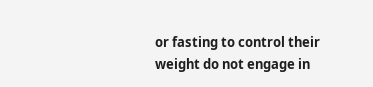or fasting to control their
weight do not engage in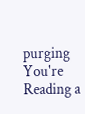purging
You're Reading a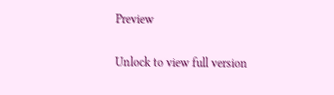Preview

Unlock to view full version